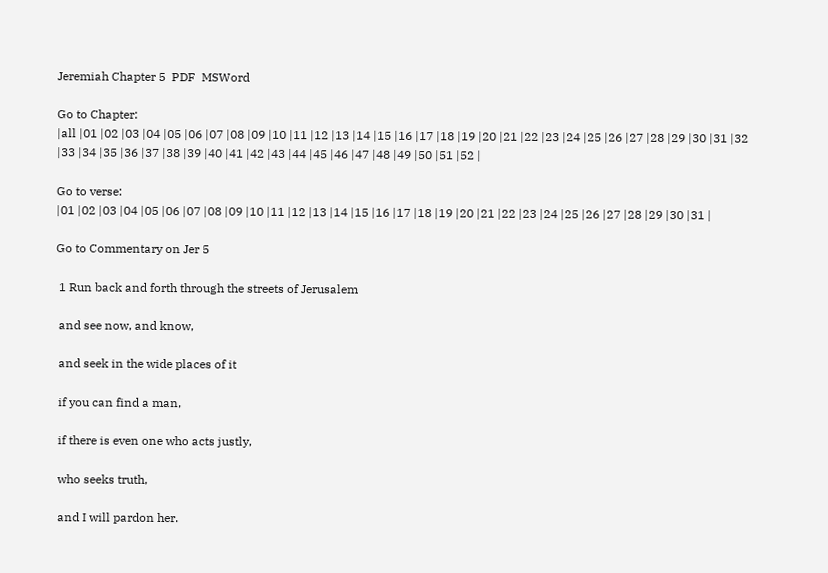Jeremiah Chapter 5  PDF  MSWord

Go to Chapter:
|all |01 |02 |03 |04 |05 |06 |07 |08 |09 |10 |11 |12 |13 |14 |15 |16 |17 |18 |19 |20 |21 |22 |23 |24 |25 |26 |27 |28 |29 |30 |31 |32 |33 |34 |35 |36 |37 |38 |39 |40 |41 |42 |43 |44 |45 |46 |47 |48 |49 |50 |51 |52 |

Go to verse:
|01 |02 |03 |04 |05 |06 |07 |08 |09 |10 |11 |12 |13 |14 |15 |16 |17 |18 |19 |20 |21 |22 |23 |24 |25 |26 |27 |28 |29 |30 |31 |

Go to Commentary on Jer 5

 1 Run back and forth through the streets of Jerusalem

 and see now, and know,

 and seek in the wide places of it

 if you can find a man,

 if there is even one who acts justly,

 who seeks truth,

 and I will pardon her.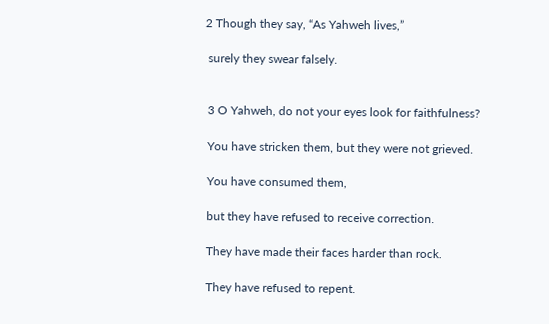2 Though they say, “As Yahweh lives,”

 surely they swear falsely.


 3 O Yahweh, do not your eyes look for faithfulness?

 You have stricken them, but they were not grieved.

 You have consumed them,

 but they have refused to receive correction.

 They have made their faces harder than rock.

 They have refused to repent.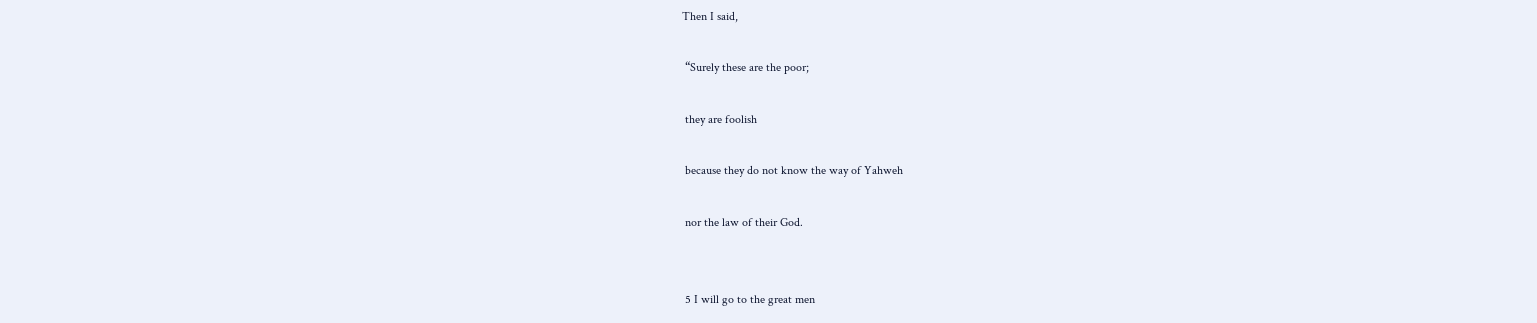Then I said,

 “Surely these are the poor;

 they are foolish

 because they do not know the way of Yahweh

 nor the law of their God.


 5 I will go to the great men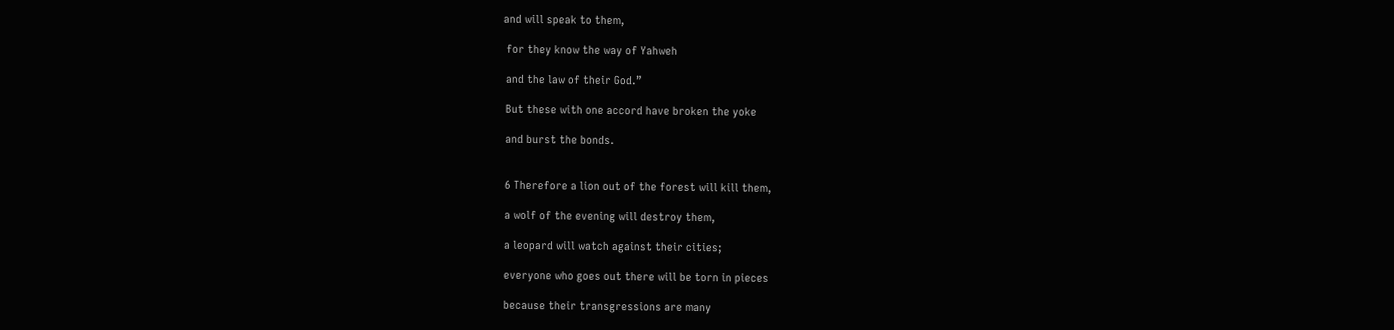and will speak to them,

 for they know the way of Yahweh

 and the law of their God.”

 But these with one accord have broken the yoke

 and burst the bonds.


 6 Therefore a lion out of the forest will kill them,

 a wolf of the evening will destroy them,

 a leopard will watch against their cities;

 everyone who goes out there will be torn in pieces

 because their transgressions are many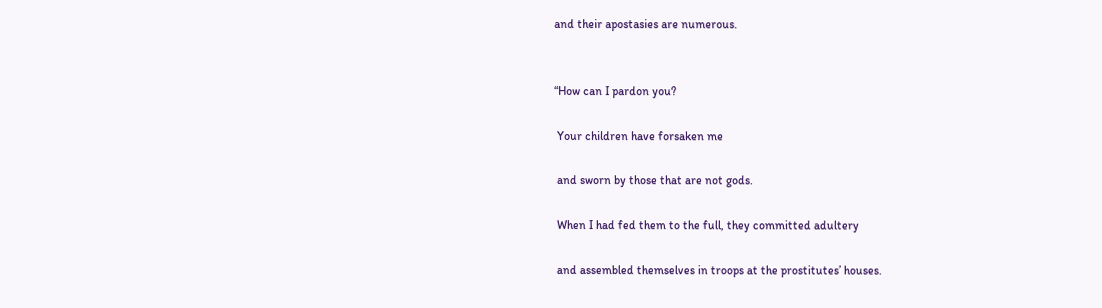and their apostasies are numerous.


“How can I pardon you?

 Your children have forsaken me

 and sworn by those that are not gods.

 When I had fed them to the full, they committed adultery

 and assembled themselves in troops at the prostitutes’ houses.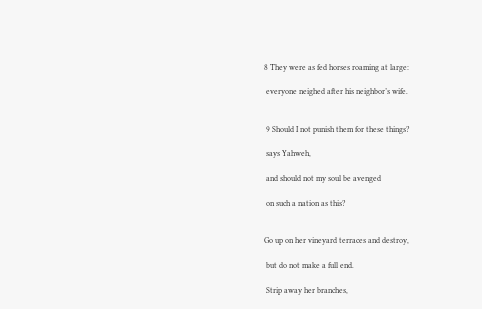8 They were as fed horses roaming at large:

 everyone neighed after his neighbor’s wife.


 9 Should I not punish them for these things?

 says Yahweh,

 and should not my soul be avenged

 on such a nation as this?


Go up on her vineyard terraces and destroy,

 but do not make a full end.

 Strip away her branches,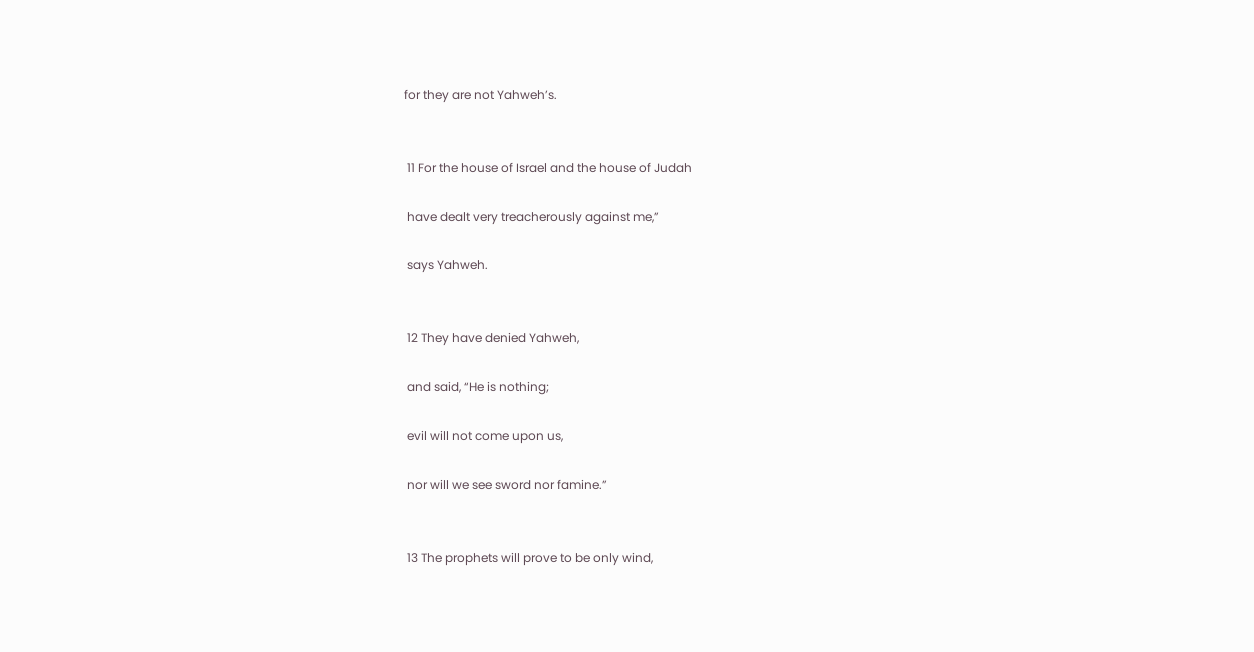for they are not Yahweh’s.


 11 For the house of Israel and the house of Judah

 have dealt very treacherously against me,”

 says Yahweh.


 12 They have denied Yahweh,

 and said, “He is nothing;

 evil will not come upon us,

 nor will we see sword nor famine.”


 13 The prophets will prove to be only wind,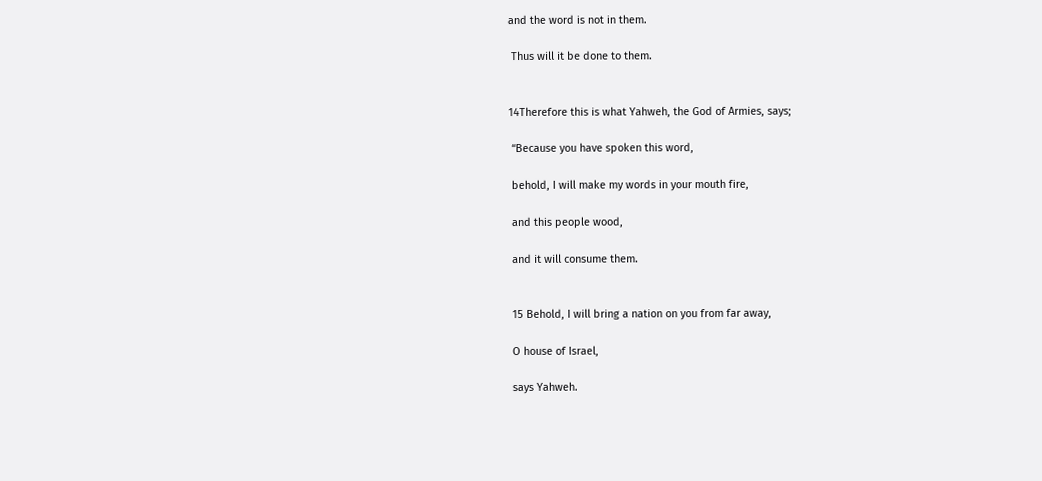and the word is not in them.

 Thus will it be done to them.


14Therefore this is what Yahweh, the God of Armies, says;

 “Because you have spoken this word,

 behold, I will make my words in your mouth fire,

 and this people wood,

 and it will consume them.


 15 Behold, I will bring a nation on you from far away,

 O house of Israel,

 says Yahweh.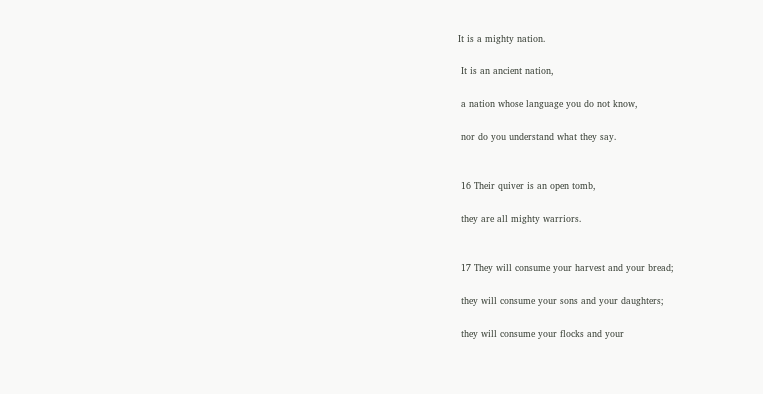It is a mighty nation.

 It is an ancient nation,

 a nation whose language you do not know,

 nor do you understand what they say.


 16 Their quiver is an open tomb,

 they are all mighty warriors.


 17 They will consume your harvest and your bread;

 they will consume your sons and your daughters;

 they will consume your flocks and your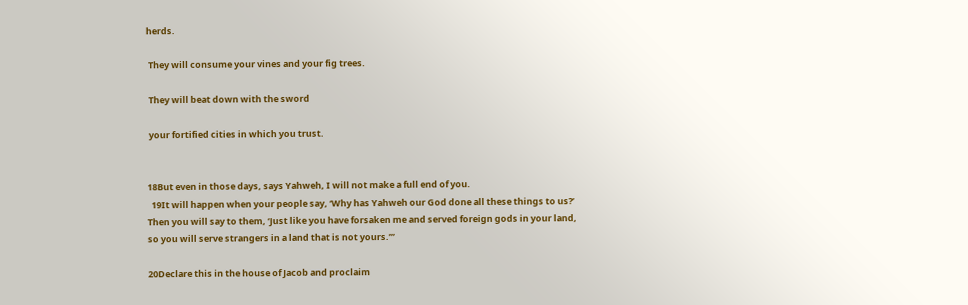herds.

 They will consume your vines and your fig trees.

 They will beat down with the sword

 your fortified cities in which you trust.


18But even in those days, says Yahweh, I will not make a full end of you.
  19It will happen when your people say, ‘Why has Yahweh our God done all these things to us?’ Then you will say to them, ‘Just like you have forsaken me and served foreign gods in your land, so you will serve strangers in a land that is not yours.’”

20Declare this in the house of Jacob and proclaim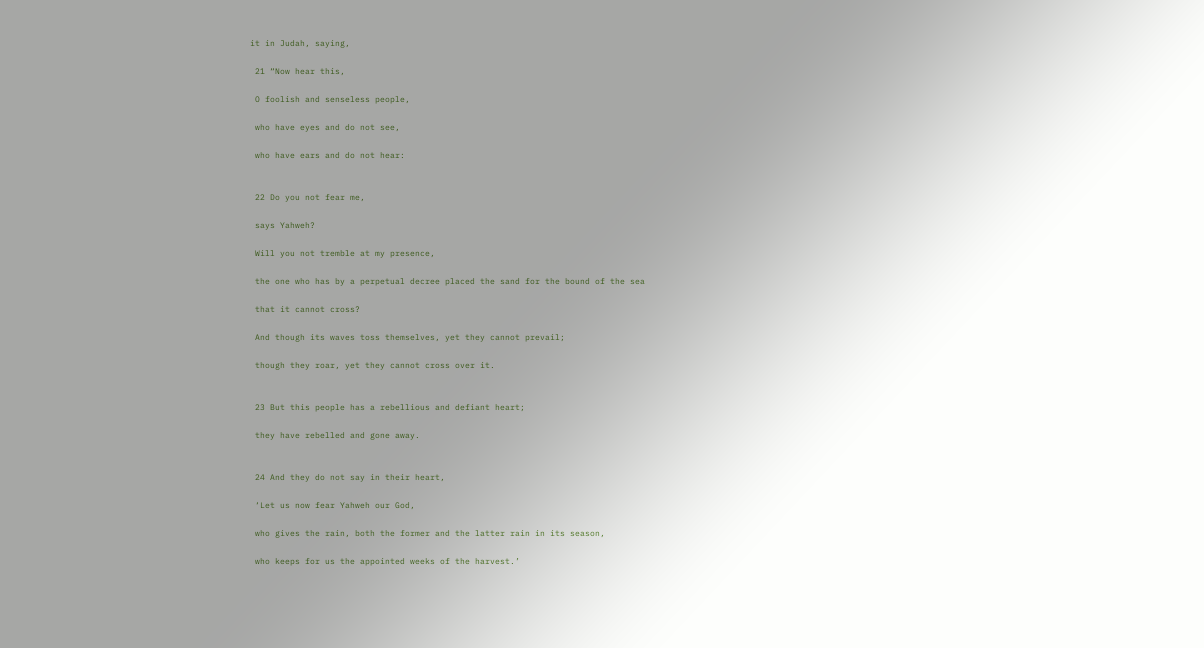it in Judah, saying,

 21 “Now hear this,

 O foolish and senseless people,

 who have eyes and do not see,

 who have ears and do not hear:


 22 Do you not fear me,

 says Yahweh?

 Will you not tremble at my presence,

 the one who has by a perpetual decree placed the sand for the bound of the sea

 that it cannot cross?

 And though its waves toss themselves, yet they cannot prevail;

 though they roar, yet they cannot cross over it.


 23 But this people has a rebellious and defiant heart;

 they have rebelled and gone away.


 24 And they do not say in their heart,

 ‘Let us now fear Yahweh our God,

 who gives the rain, both the former and the latter rain in its season,

 who keeps for us the appointed weeks of the harvest.’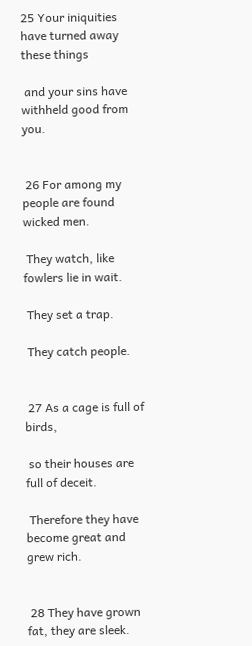25 Your iniquities have turned away these things

 and your sins have withheld good from you.


 26 For among my people are found wicked men.

 They watch, like fowlers lie in wait.

 They set a trap.

 They catch people.


 27 As a cage is full of birds,

 so their houses are full of deceit.

 Therefore they have become great and grew rich.


 28 They have grown fat, they are sleek.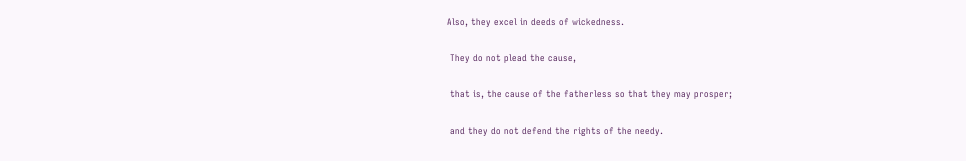Also, they excel in deeds of wickedness.

 They do not plead the cause,

 that is, the cause of the fatherless so that they may prosper;

 and they do not defend the rights of the needy.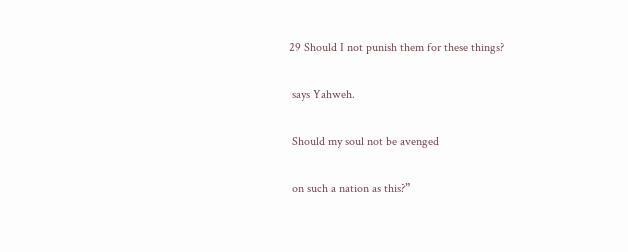29 Should I not punish them for these things?

 says Yahweh.

 Should my soul not be avenged

 on such a nation as this?”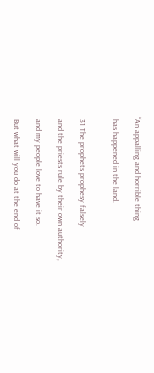“An appalling and horrible thing

 has happened in the land.


 31 The prophets prophesy falsely

 and the priests rule by their own authority,

 and my people love to have it so.

 But what will you do at the end of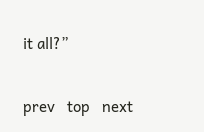it all?”


prev   top   next